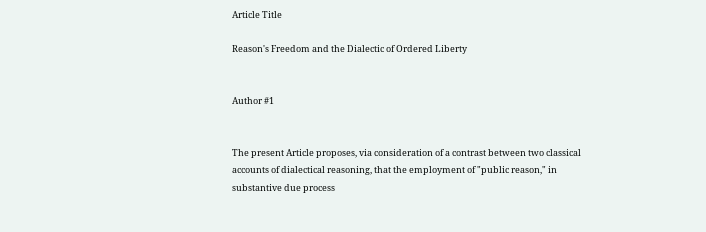Article Title

Reason's Freedom and the Dialectic of Ordered Liberty


Author #1


The present Article proposes, via consideration of a contrast between two classical accounts of dialectical reasoning, that the employment of "public reason," in substantive due process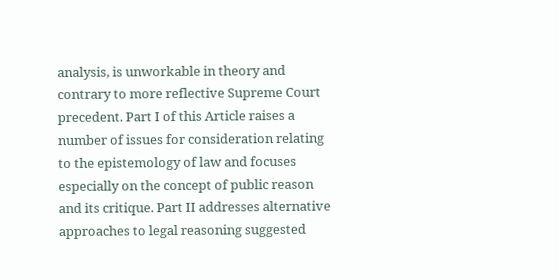analysis, is unworkable in theory and contrary to more reflective Supreme Court precedent. Part I of this Article raises a number of issues for consideration relating to the epistemology of law and focuses especially on the concept of public reason and its critique. Part II addresses alternative approaches to legal reasoning suggested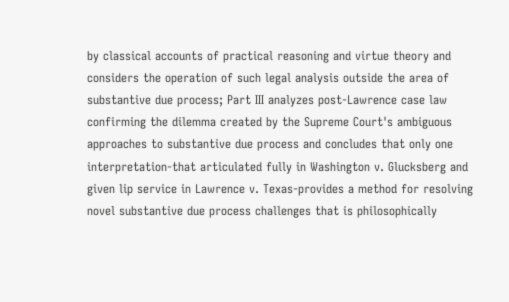by classical accounts of practical reasoning and virtue theory and considers the operation of such legal analysis outside the area of substantive due process; Part III analyzes post-Lawrence case law confirming the dilemma created by the Supreme Court's ambiguous approaches to substantive due process and concludes that only one interpretation-that articulated fully in Washington v. Glucksberg and given lip service in Lawrence v. Texas-provides a method for resolving novel substantive due process challenges that is philosophically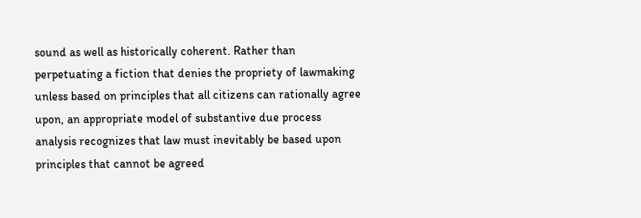sound as well as historically coherent. Rather than perpetuating a fiction that denies the propriety of lawmaking unless based on principles that all citizens can rationally agree upon, an appropriate model of substantive due process analysis recognizes that law must inevitably be based upon principles that cannot be agreed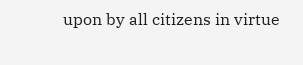upon by all citizens in virtue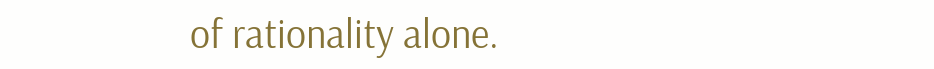of rationality alone.